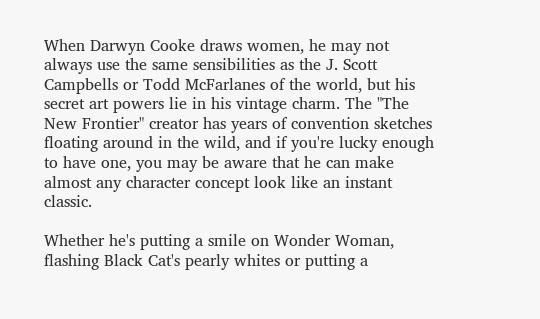When Darwyn Cooke draws women, he may not always use the same sensibilities as the J. Scott Campbells or Todd McFarlanes of the world, but his secret art powers lie in his vintage charm. The "The New Frontier" creator has years of convention sketches floating around in the wild, and if you're lucky enough to have one, you may be aware that he can make almost any character concept look like an instant classic.

Whether he's putting a smile on Wonder Woman, flashing Black Cat's pearly whites or putting a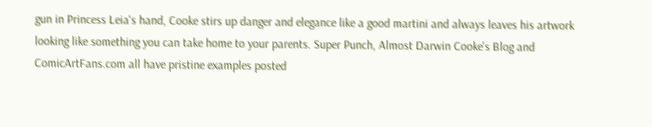gun in Princess Leia's hand, Cooke stirs up danger and elegance like a good martini and always leaves his artwork looking like something you can take home to your parents. Super Punch, Almost Darwin Cooke's Blog and ComicArtFans.com all have pristine examples posted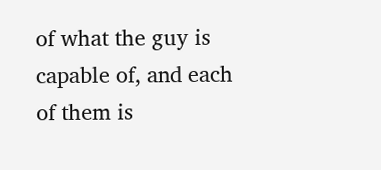of what the guy is capable of, and each of them is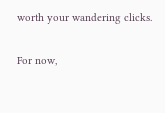worth your wandering clicks.

For now,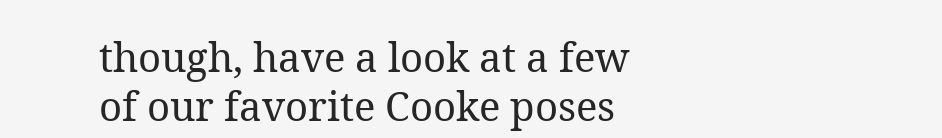though, have a look at a few of our favorite Cooke poses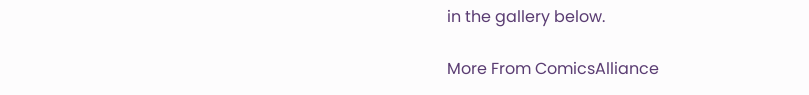in the gallery below.

More From ComicsAlliance